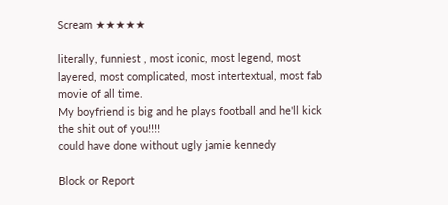Scream ★★★★★

literally, funniest , most iconic, most legend, most layered, most complicated, most intertextual, most fab movie of all time.
My boyfriend is big and he plays football and he'll kick the shit out of you!!!!
could have done without ugly jamie kennedy

Block or Report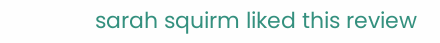sarah squirm liked this review